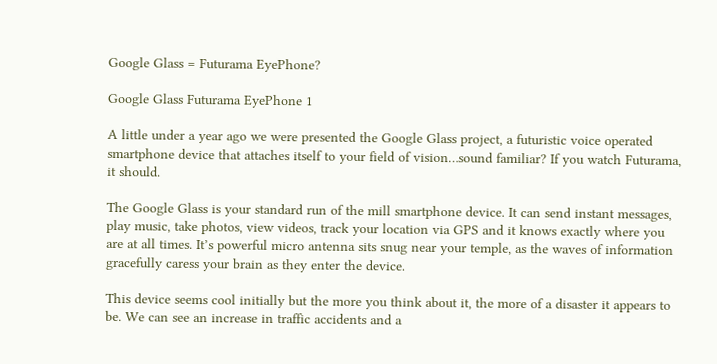Google Glass = Futurama EyePhone?

Google Glass Futurama EyePhone 1

A little under a year ago we were presented the Google Glass project, a futuristic voice operated smartphone device that attaches itself to your field of vision…sound familiar? If you watch Futurama, it should.

The Google Glass is your standard run of the mill smartphone device. It can send instant messages, play music, take photos, view videos, track your location via GPS and it knows exactly where you are at all times. It’s powerful micro antenna sits snug near your temple, as the waves of information gracefully caress your brain as they enter the device.

This device seems cool initially but the more you think about it, the more of a disaster it appears to be. We can see an increase in traffic accidents and a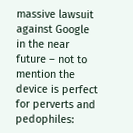massive lawsuit against Google in the near future – not to mention the device is perfect for perverts and pedophiles: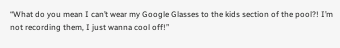“What do you mean I can’t wear my Google Glasses to the kids section of the pool?! I’m not recording them, I just wanna cool off!”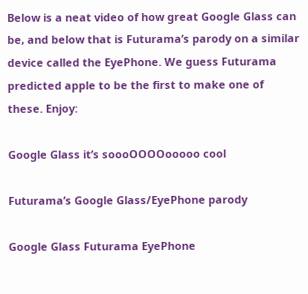Below is a neat video of how great Google Glass can be, and below that is Futurama’s parody on a similar device called the EyePhone. We guess Futurama predicted apple to be the first to make one of these. Enjoy:

Google Glass it’s soooOOOOooooo cool

Futurama’s Google Glass/EyePhone parody

Google Glass Futurama EyePhone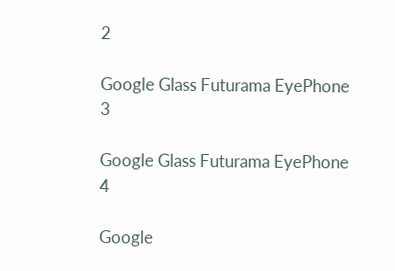2

Google Glass Futurama EyePhone 3

Google Glass Futurama EyePhone 4

Google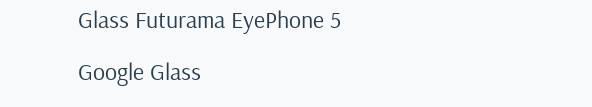Glass Futurama EyePhone 5

Google Glass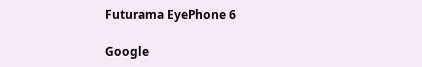Futurama EyePhone 6

Google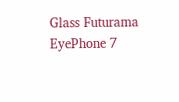Glass Futurama EyePhone 7